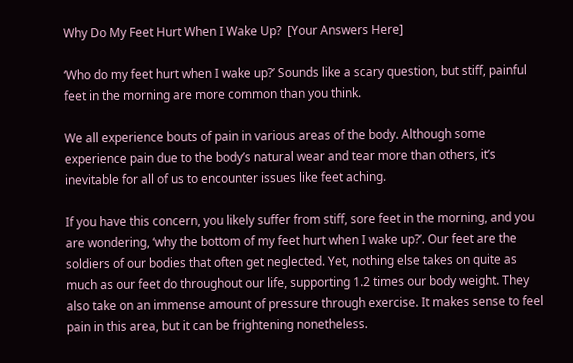Why Do My Feet Hurt When I Wake Up?  [Your Answers Here]

‘Who do my feet hurt when I wake up?’ Sounds like a scary question, but stiff, painful feet in the morning are more common than you think.

We all experience bouts of pain in various areas of the body. Although some experience pain due to the body’s natural wear and tear more than others, it’s inevitable for all of us to encounter issues like feet aching.

If you have this concern, you likely suffer from stiff, sore feet in the morning, and you are wondering, ‘why the bottom of my feet hurt when I wake up?’. Our feet are the soldiers of our bodies that often get neglected. Yet, nothing else takes on quite as much as our feet do throughout our life, supporting 1.2 times our body weight. They also take on an immense amount of pressure through exercise. It makes sense to feel pain in this area, but it can be frightening nonetheless.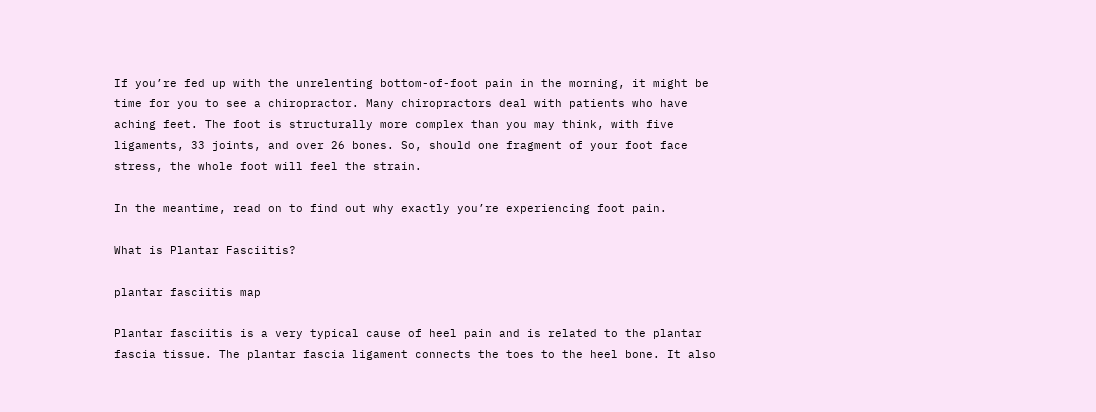If you’re fed up with the unrelenting bottom-of-foot pain in the morning, it might be time for you to see a chiropractor. Many chiropractors deal with patients who have aching feet. The foot is structurally more complex than you may think, with five ligaments, 33 joints, and over 26 bones. So, should one fragment of your foot face stress, the whole foot will feel the strain.

In the meantime, read on to find out why exactly you’re experiencing foot pain.

What is Plantar Fasciitis?

plantar fasciitis map

Plantar fasciitis is a very typical cause of heel pain and is related to the plantar fascia tissue. The plantar fascia ligament connects the toes to the heel bone. It also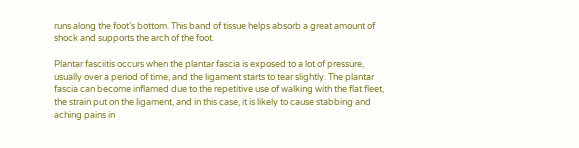runs along the foot’s bottom. This band of tissue helps absorb a great amount of shock and supports the arch of the foot.

Plantar fasciitis occurs when the plantar fascia is exposed to a lot of pressure, usually over a period of time, and the ligament starts to tear slightly. The plantar fascia can become inflamed due to the repetitive use of walking with the flat fleet, the strain put on the ligament, and in this case, it is likely to cause stabbing and aching pains in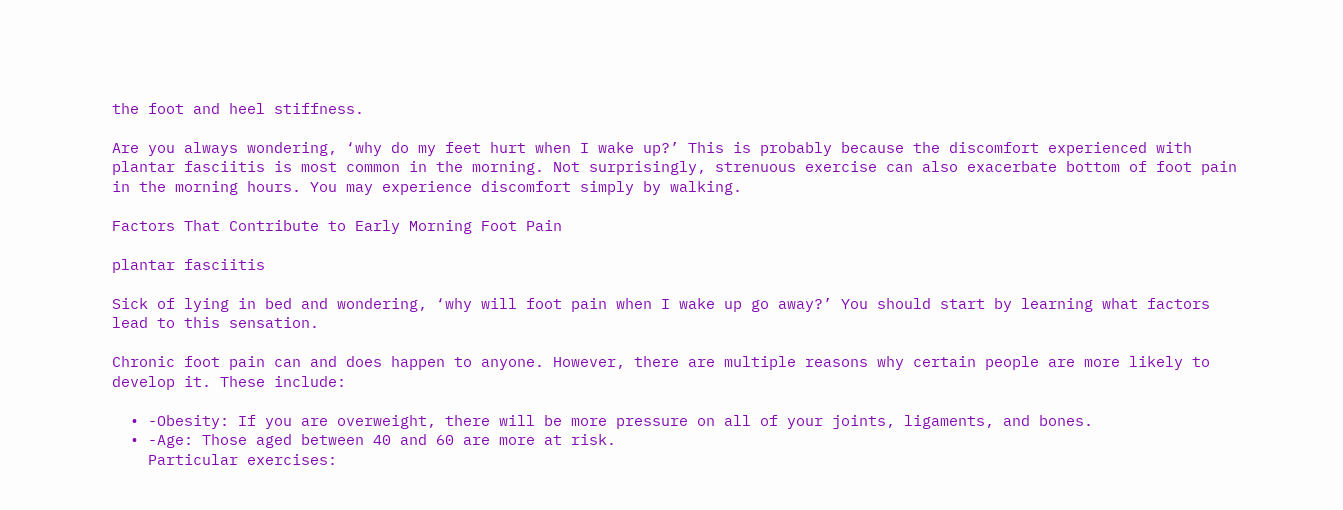the foot and heel stiffness.

Are you always wondering, ‘why do my feet hurt when I wake up?’ This is probably because the discomfort experienced with plantar fasciitis is most common in the morning. Not surprisingly, strenuous exercise can also exacerbate bottom of foot pain in the morning hours. You may experience discomfort simply by walking.

Factors That Contribute to Early Morning Foot Pain

plantar fasciitis

Sick of lying in bed and wondering, ‘why will foot pain when I wake up go away?’ You should start by learning what factors lead to this sensation.

Chronic foot pain can and does happen to anyone. However, there are multiple reasons why certain people are more likely to develop it. These include:

  • -Obesity: If you are overweight, there will be more pressure on all of your joints, ligaments, and bones.
  • -Age: Those aged between 40 and 60 are more at risk.
    Particular exercises: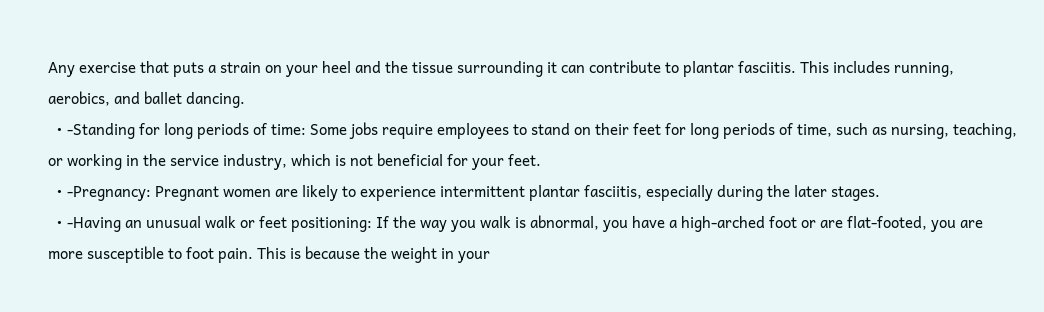Any exercise that puts a strain on your heel and the tissue surrounding it can contribute to plantar fasciitis. This includes running, aerobics, and ballet dancing.
  • -Standing for long periods of time: Some jobs require employees to stand on their feet for long periods of time, such as nursing, teaching, or working in the service industry, which is not beneficial for your feet.
  • -Pregnancy: Pregnant women are likely to experience intermittent plantar fasciitis, especially during the later stages.
  • -Having an unusual walk or feet positioning: If the way you walk is abnormal, you have a high-arched foot or are flat-footed, you are more susceptible to foot pain. This is because the weight in your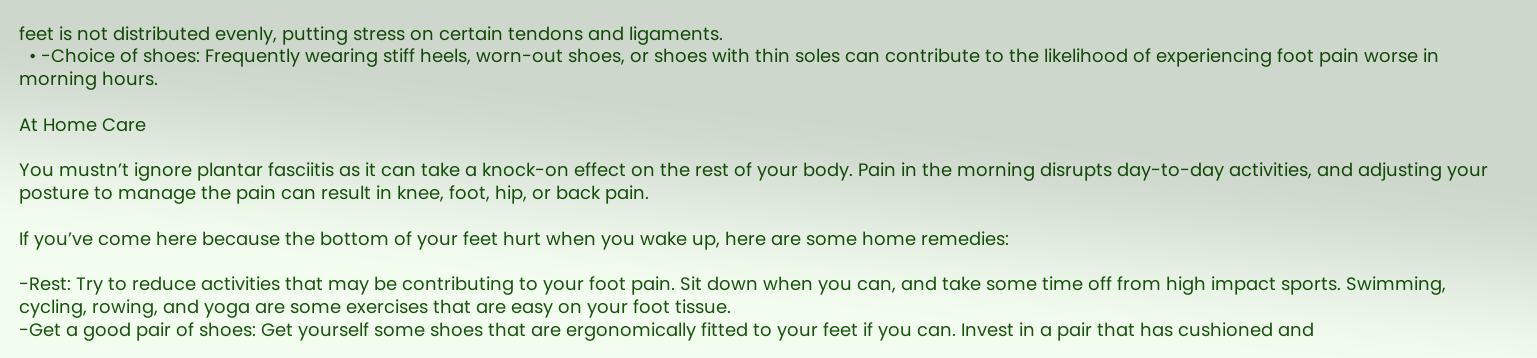feet is not distributed evenly, putting stress on certain tendons and ligaments.
  • -Choice of shoes: Frequently wearing stiff heels, worn-out shoes, or shoes with thin soles can contribute to the likelihood of experiencing foot pain worse in morning hours.

At Home Care

You mustn’t ignore plantar fasciitis as it can take a knock-on effect on the rest of your body. Pain in the morning disrupts day-to-day activities, and adjusting your posture to manage the pain can result in knee, foot, hip, or back pain.

If you’ve come here because the bottom of your feet hurt when you wake up, here are some home remedies:

-Rest: Try to reduce activities that may be contributing to your foot pain. Sit down when you can, and take some time off from high impact sports. Swimming, cycling, rowing, and yoga are some exercises that are easy on your foot tissue.
-Get a good pair of shoes: Get yourself some shoes that are ergonomically fitted to your feet if you can. Invest in a pair that has cushioned and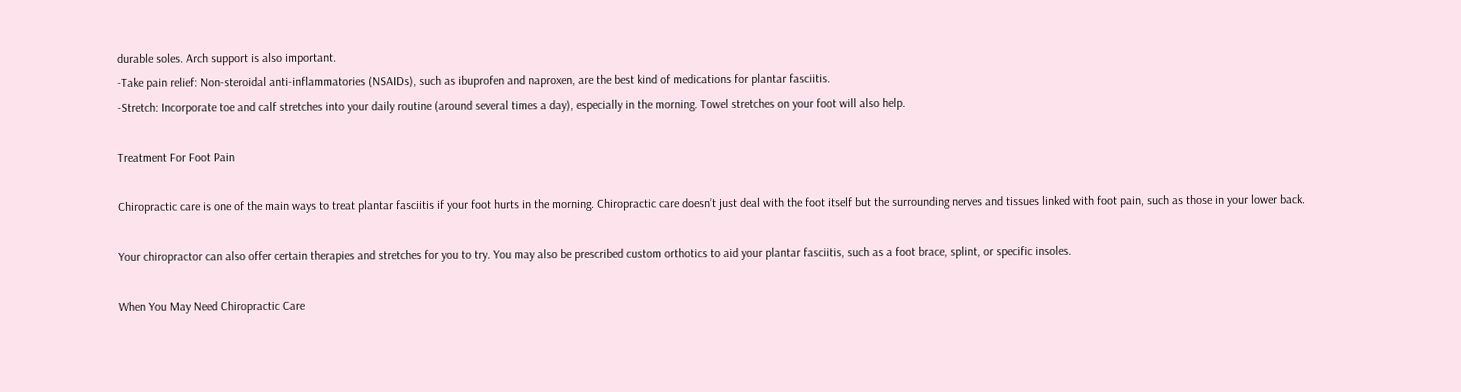durable soles. Arch support is also important.
-Take pain relief: Non-steroidal anti-inflammatories (NSAIDs), such as ibuprofen and naproxen, are the best kind of medications for plantar fasciitis.
-Stretch: Incorporate toe and calf stretches into your daily routine (around several times a day), especially in the morning. Towel stretches on your foot will also help.

Treatment For Foot Pain

Chiropractic care is one of the main ways to treat plantar fasciitis if your foot hurts in the morning. Chiropractic care doesn’t just deal with the foot itself but the surrounding nerves and tissues linked with foot pain, such as those in your lower back.

Your chiropractor can also offer certain therapies and stretches for you to try. You may also be prescribed custom orthotics to aid your plantar fasciitis, such as a foot brace, splint, or specific insoles.

When You May Need Chiropractic Care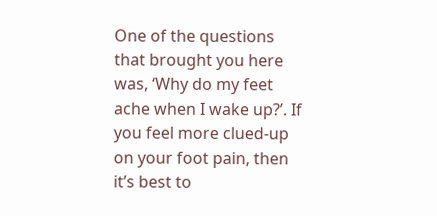One of the questions that brought you here was, ‘Why do my feet ache when I wake up?’. If you feel more clued-up on your foot pain, then it’s best to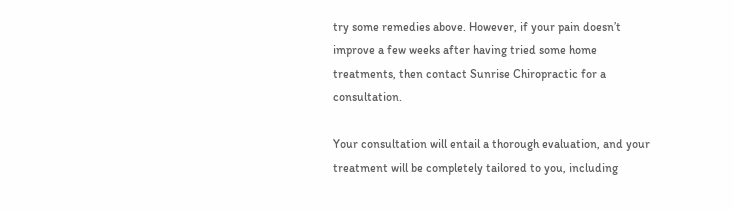try some remedies above. However, if your pain doesn’t improve a few weeks after having tried some home treatments, then contact Sunrise Chiropractic for a consultation.

Your consultation will entail a thorough evaluation, and your treatment will be completely tailored to you, including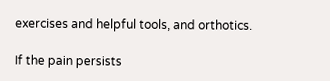exercises and helpful tools, and orthotics.

If the pain persists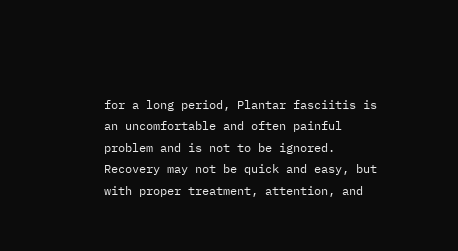for a long period, Plantar fasciitis is an uncomfortable and often painful problem and is not to be ignored. Recovery may not be quick and easy, but with proper treatment, attention, and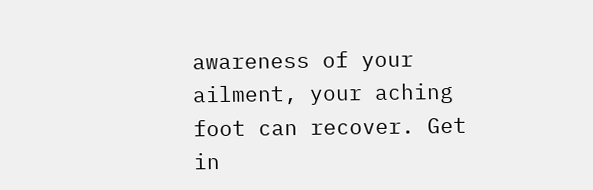awareness of your ailment, your aching foot can recover. Get in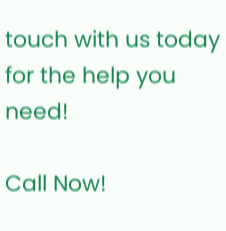touch with us today for the help you need!

Call Now!